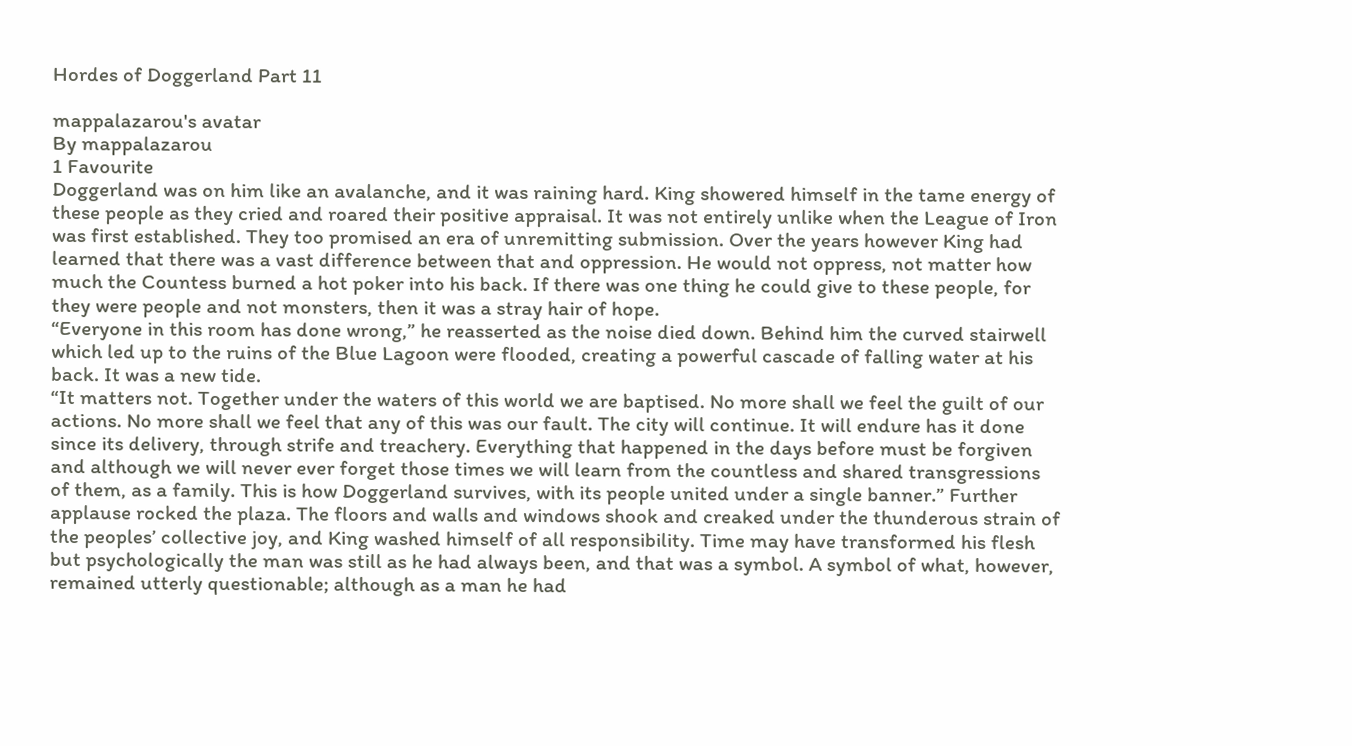Hordes of Doggerland Part 11

mappalazarou's avatar
By mappalazarou
1 Favourite
Doggerland was on him like an avalanche, and it was raining hard. King showered himself in the tame energy of these people as they cried and roared their positive appraisal. It was not entirely unlike when the League of Iron was first established. They too promised an era of unremitting submission. Over the years however King had learned that there was a vast difference between that and oppression. He would not oppress, not matter how much the Countess burned a hot poker into his back. If there was one thing he could give to these people, for they were people and not monsters, then it was a stray hair of hope.
“Everyone in this room has done wrong,” he reasserted as the noise died down. Behind him the curved stairwell which led up to the ruins of the Blue Lagoon were flooded, creating a powerful cascade of falling water at his back. It was a new tide.
“It matters not. Together under the waters of this world we are baptised. No more shall we feel the guilt of our actions. No more shall we feel that any of this was our fault. The city will continue. It will endure has it done since its delivery, through strife and treachery. Everything that happened in the days before must be forgiven and although we will never ever forget those times we will learn from the countless and shared transgressions of them, as a family. This is how Doggerland survives, with its people united under a single banner.” Further applause rocked the plaza. The floors and walls and windows shook and creaked under the thunderous strain of the peoples’ collective joy, and King washed himself of all responsibility. Time may have transformed his flesh but psychologically the man was still as he had always been, and that was a symbol. A symbol of what, however, remained utterly questionable; although as a man he had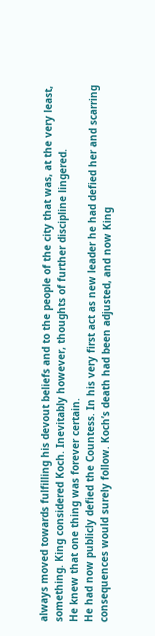always moved towards fulfilling his devout beliefs and to the people of the city that was, at the very least, something. King considered Koch. Inevitably however, thoughts of further discipline lingered.
He knew that one thing was forever certain.
He had now publicly defied the Countess. In his very first act as new leader he had defied her and scarring consequences would surely follow. Koch’s death had been adjusted, and now King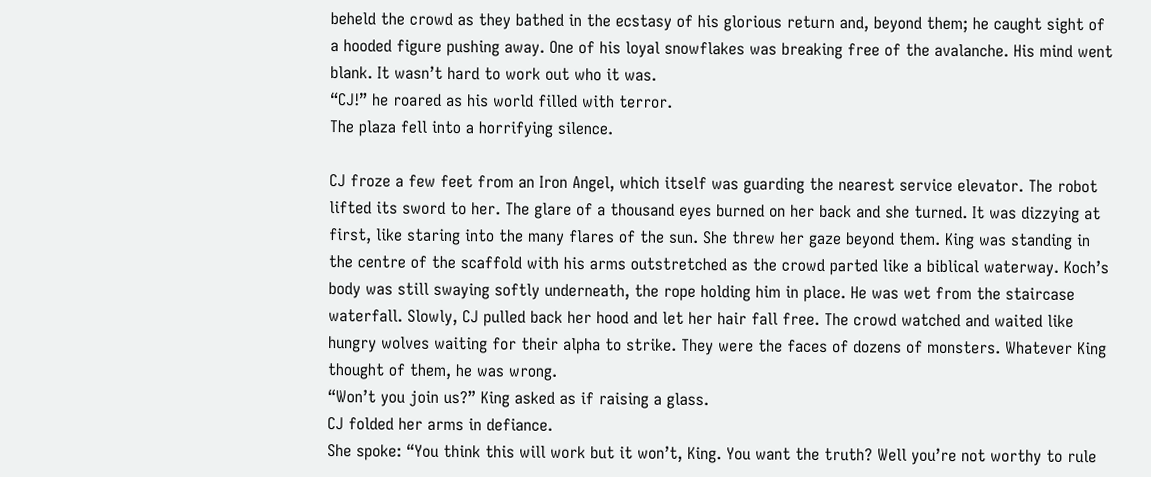beheld the crowd as they bathed in the ecstasy of his glorious return and, beyond them; he caught sight of a hooded figure pushing away. One of his loyal snowflakes was breaking free of the avalanche. His mind went blank. It wasn’t hard to work out who it was.
“CJ!” he roared as his world filled with terror.
The plaza fell into a horrifying silence.

CJ froze a few feet from an Iron Angel, which itself was guarding the nearest service elevator. The robot lifted its sword to her. The glare of a thousand eyes burned on her back and she turned. It was dizzying at first, like staring into the many flares of the sun. She threw her gaze beyond them. King was standing in the centre of the scaffold with his arms outstretched as the crowd parted like a biblical waterway. Koch’s body was still swaying softly underneath, the rope holding him in place. He was wet from the staircase waterfall. Slowly, CJ pulled back her hood and let her hair fall free. The crowd watched and waited like hungry wolves waiting for their alpha to strike. They were the faces of dozens of monsters. Whatever King thought of them, he was wrong.
“Won’t you join us?” King asked as if raising a glass.
CJ folded her arms in defiance.
She spoke: “You think this will work but it won’t, King. You want the truth? Well you’re not worthy to rule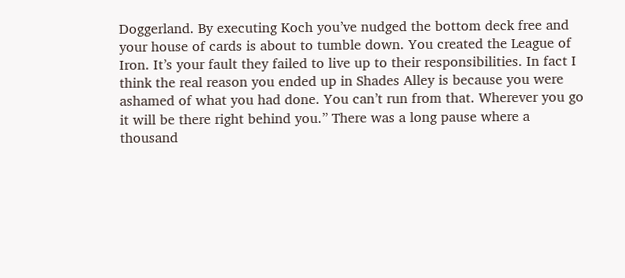Doggerland. By executing Koch you’ve nudged the bottom deck free and your house of cards is about to tumble down. You created the League of Iron. It’s your fault they failed to live up to their responsibilities. In fact I think the real reason you ended up in Shades Alley is because you were ashamed of what you had done. You can’t run from that. Wherever you go it will be there right behind you.” There was a long pause where a thousand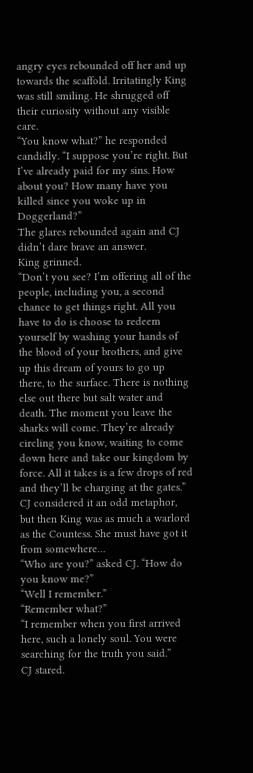angry eyes rebounded off her and up towards the scaffold. Irritatingly King was still smiling. He shrugged off their curiosity without any visible care.
“You know what?” he responded candidly. “I suppose you’re right. But I’ve already paid for my sins. How about you? How many have you killed since you woke up in Doggerland?”
The glares rebounded again and CJ didn’t dare brave an answer.
King grinned.
“Don’t you see? I’m offering all of the people, including you, a second chance to get things right. All you have to do is choose to redeem yourself by washing your hands of the blood of your brothers, and give up this dream of yours to go up there, to the surface. There is nothing else out there but salt water and death. The moment you leave the sharks will come. They’re already circling you know, waiting to come down here and take our kingdom by force. All it takes is a few drops of red and they’ll be charging at the gates.”
CJ considered it an odd metaphor, but then King was as much a warlord as the Countess. She must have got it from somewhere…
“Who are you?” asked CJ. “How do you know me?”
“Well I remember.”
“Remember what?”
“I remember when you first arrived here, such a lonely soul. You were searching for the truth you said.”
CJ stared.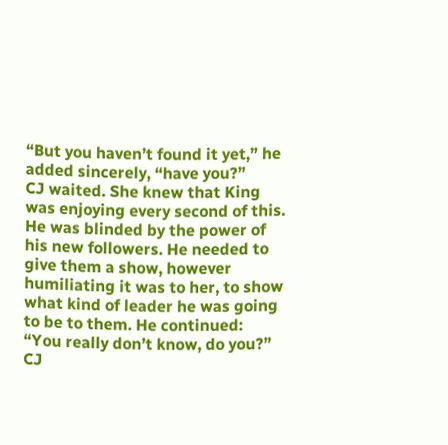“But you haven’t found it yet,” he added sincerely, “have you?”
CJ waited. She knew that King was enjoying every second of this. He was blinded by the power of his new followers. He needed to give them a show, however humiliating it was to her, to show what kind of leader he was going to be to them. He continued: “You really don’t know, do you?”
CJ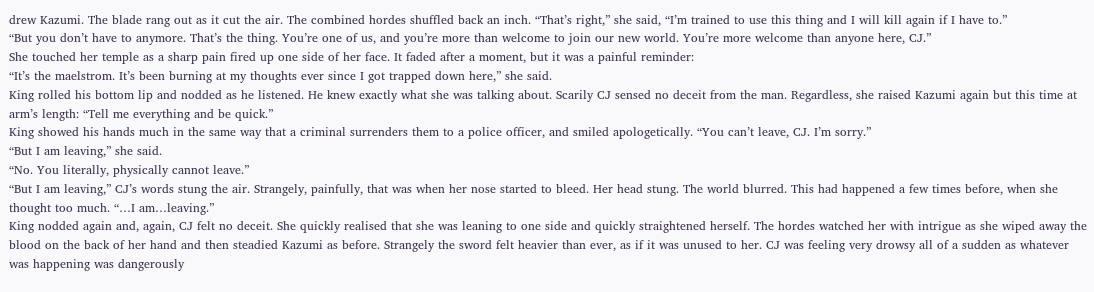drew Kazumi. The blade rang out as it cut the air. The combined hordes shuffled back an inch. “That’s right,” she said, “I’m trained to use this thing and I will kill again if I have to.”
“But you don’t have to anymore. That’s the thing. You’re one of us, and you’re more than welcome to join our new world. You’re more welcome than anyone here, CJ.”
She touched her temple as a sharp pain fired up one side of her face. It faded after a moment, but it was a painful reminder:
“It’s the maelstrom. It’s been burning at my thoughts ever since I got trapped down here,” she said.
King rolled his bottom lip and nodded as he listened. He knew exactly what she was talking about. Scarily CJ sensed no deceit from the man. Regardless, she raised Kazumi again but this time at arm’s length: “Tell me everything and be quick.”
King showed his hands much in the same way that a criminal surrenders them to a police officer, and smiled apologetically. “You can’t leave, CJ. I’m sorry.”
“But I am leaving,” she said.
“No. You literally, physically cannot leave.”
“But I am leaving,” CJ’s words stung the air. Strangely, painfully, that was when her nose started to bleed. Her head stung. The world blurred. This had happened a few times before, when she thought too much. “…I am…leaving.”
King nodded again and, again, CJ felt no deceit. She quickly realised that she was leaning to one side and quickly straightened herself. The hordes watched her with intrigue as she wiped away the blood on the back of her hand and then steadied Kazumi as before. Strangely the sword felt heavier than ever, as if it was unused to her. CJ was feeling very drowsy all of a sudden as whatever was happening was dangerously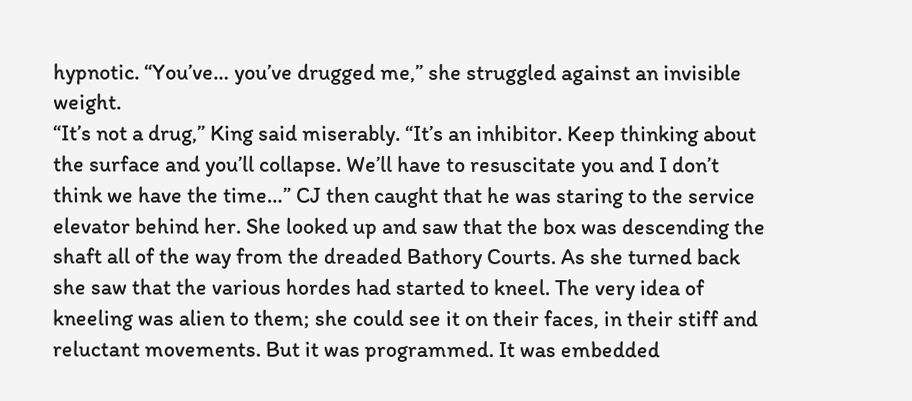hypnotic. “You’ve… you’ve drugged me,” she struggled against an invisible weight.
“It’s not a drug,” King said miserably. “It’s an inhibitor. Keep thinking about the surface and you’ll collapse. We’ll have to resuscitate you and I don’t think we have the time…” CJ then caught that he was staring to the service elevator behind her. She looked up and saw that the box was descending the shaft all of the way from the dreaded Bathory Courts. As she turned back she saw that the various hordes had started to kneel. The very idea of kneeling was alien to them; she could see it on their faces, in their stiff and reluctant movements. But it was programmed. It was embedded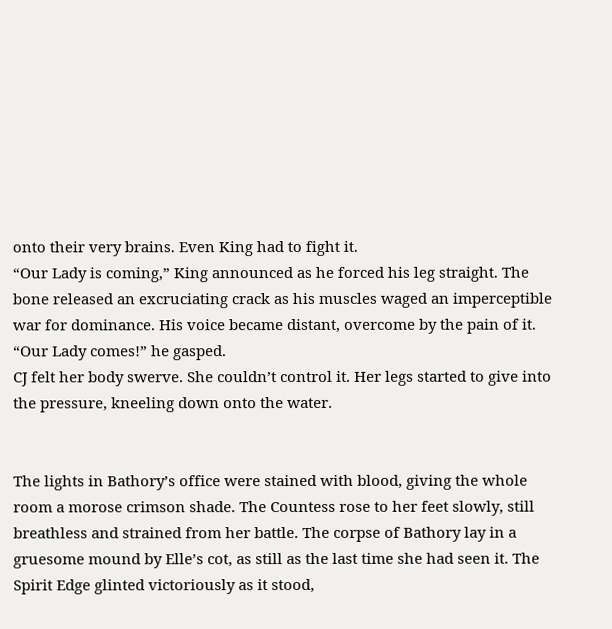onto their very brains. Even King had to fight it.
“Our Lady is coming,” King announced as he forced his leg straight. The bone released an excruciating crack as his muscles waged an imperceptible war for dominance. His voice became distant, overcome by the pain of it. “Our Lady comes!” he gasped.
CJ felt her body swerve. She couldn’t control it. Her legs started to give into the pressure, kneeling down onto the water.


The lights in Bathory’s office were stained with blood, giving the whole room a morose crimson shade. The Countess rose to her feet slowly, still breathless and strained from her battle. The corpse of Bathory lay in a gruesome mound by Elle’s cot, as still as the last time she had seen it. The Spirit Edge glinted victoriously as it stood,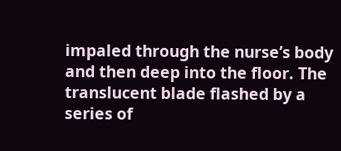impaled through the nurse’s body and then deep into the floor. The translucent blade flashed by a series of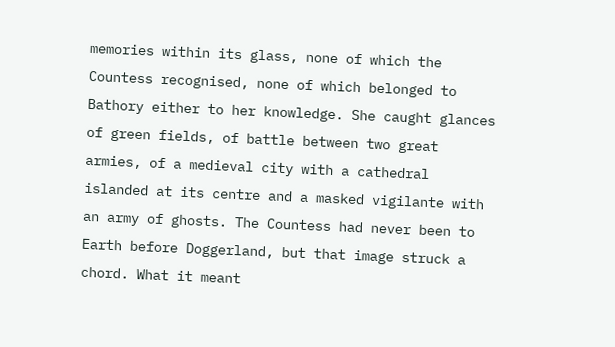memories within its glass, none of which the Countess recognised, none of which belonged to Bathory either to her knowledge. She caught glances of green fields, of battle between two great armies, of a medieval city with a cathedral islanded at its centre and a masked vigilante with an army of ghosts. The Countess had never been to Earth before Doggerland, but that image struck a chord. What it meant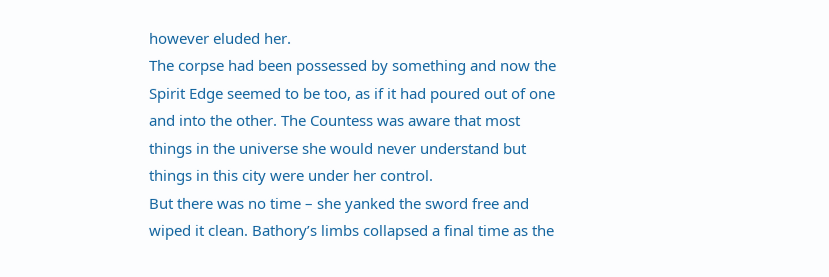however eluded her.
The corpse had been possessed by something and now the Spirit Edge seemed to be too, as if it had poured out of one and into the other. The Countess was aware that most things in the universe she would never understand but things in this city were under her control.
But there was no time – she yanked the sword free and wiped it clean. Bathory’s limbs collapsed a final time as the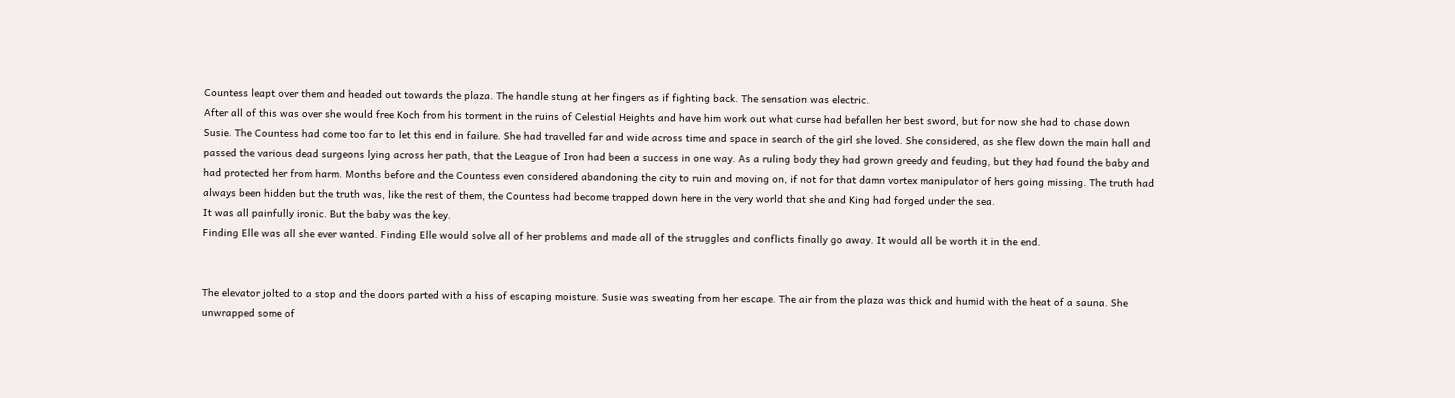Countess leapt over them and headed out towards the plaza. The handle stung at her fingers as if fighting back. The sensation was electric.
After all of this was over she would free Koch from his torment in the ruins of Celestial Heights and have him work out what curse had befallen her best sword, but for now she had to chase down Susie. The Countess had come too far to let this end in failure. She had travelled far and wide across time and space in search of the girl she loved. She considered, as she flew down the main hall and passed the various dead surgeons lying across her path, that the League of Iron had been a success in one way. As a ruling body they had grown greedy and feuding, but they had found the baby and had protected her from harm. Months before and the Countess even considered abandoning the city to ruin and moving on, if not for that damn vortex manipulator of hers going missing. The truth had always been hidden but the truth was, like the rest of them, the Countess had become trapped down here in the very world that she and King had forged under the sea.
It was all painfully ironic. But the baby was the key.
Finding Elle was all she ever wanted. Finding Elle would solve all of her problems and made all of the struggles and conflicts finally go away. It would all be worth it in the end.


The elevator jolted to a stop and the doors parted with a hiss of escaping moisture. Susie was sweating from her escape. The air from the plaza was thick and humid with the heat of a sauna. She unwrapped some of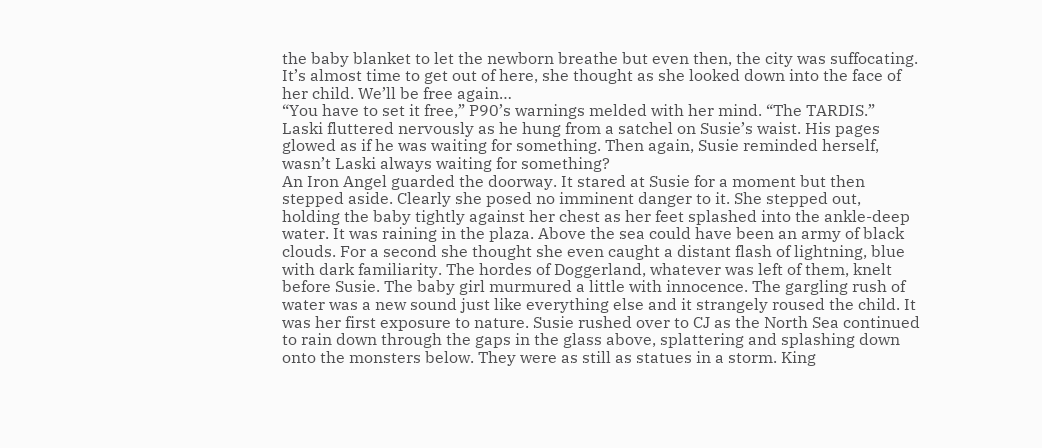the baby blanket to let the newborn breathe but even then, the city was suffocating.
It’s almost time to get out of here, she thought as she looked down into the face of her child. We’ll be free again…
“You have to set it free,” P90’s warnings melded with her mind. “The TARDIS.”
Laski fluttered nervously as he hung from a satchel on Susie’s waist. His pages glowed as if he was waiting for something. Then again, Susie reminded herself, wasn’t Laski always waiting for something?
An Iron Angel guarded the doorway. It stared at Susie for a moment but then stepped aside. Clearly she posed no imminent danger to it. She stepped out, holding the baby tightly against her chest as her feet splashed into the ankle-deep water. It was raining in the plaza. Above the sea could have been an army of black clouds. For a second she thought she even caught a distant flash of lightning, blue with dark familiarity. The hordes of Doggerland, whatever was left of them, knelt before Susie. The baby girl murmured a little with innocence. The gargling rush of water was a new sound just like everything else and it strangely roused the child. It was her first exposure to nature. Susie rushed over to CJ as the North Sea continued to rain down through the gaps in the glass above, splattering and splashing down onto the monsters below. They were as still as statues in a storm. King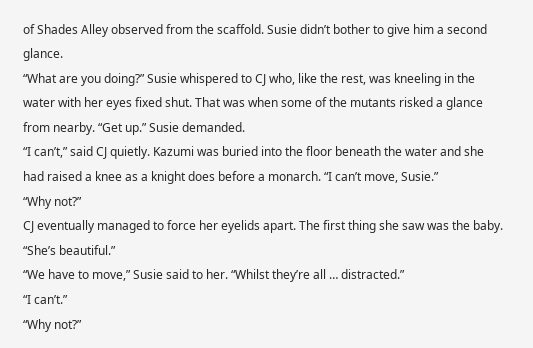of Shades Alley observed from the scaffold. Susie didn’t bother to give him a second glance.
“What are you doing?” Susie whispered to CJ who, like the rest, was kneeling in the water with her eyes fixed shut. That was when some of the mutants risked a glance from nearby. “Get up.” Susie demanded.
“I can’t,” said CJ quietly. Kazumi was buried into the floor beneath the water and she had raised a knee as a knight does before a monarch. “I can’t move, Susie.”
“Why not?”
CJ eventually managed to force her eyelids apart. The first thing she saw was the baby. “She’s beautiful.”
“We have to move,” Susie said to her. “Whilst they’re all … distracted.”
“I can’t.”
“Why not?”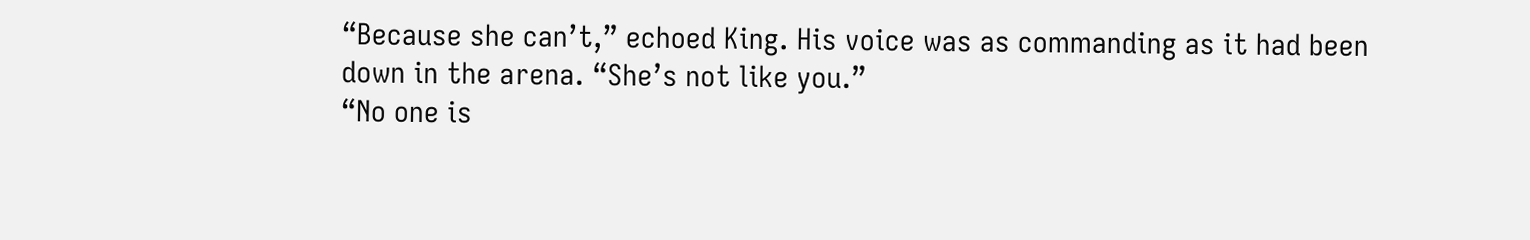“Because she can’t,” echoed King. His voice was as commanding as it had been down in the arena. “She’s not like you.”
“No one is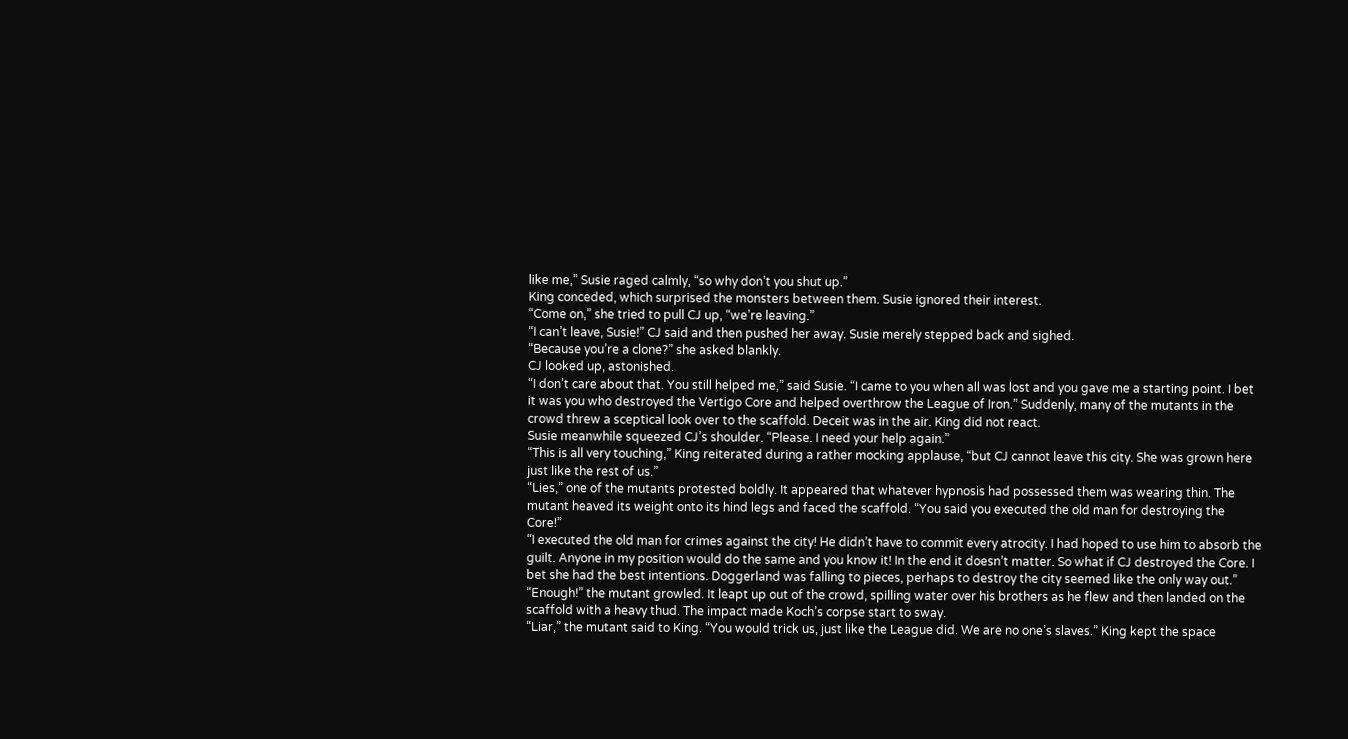like me,” Susie raged calmly, “so why don’t you shut up.”
King conceded, which surprised the monsters between them. Susie ignored their interest.
“Come on,” she tried to pull CJ up, “we’re leaving.”
“I can’t leave, Susie!” CJ said and then pushed her away. Susie merely stepped back and sighed.
“Because you’re a clone?” she asked blankly.
CJ looked up, astonished.
“I don’t care about that. You still helped me,” said Susie. “I came to you when all was lost and you gave me a starting point. I bet it was you who destroyed the Vertigo Core and helped overthrow the League of Iron.” Suddenly, many of the mutants in the crowd threw a sceptical look over to the scaffold. Deceit was in the air. King did not react.
Susie meanwhile squeezed CJ’s shoulder. “Please. I need your help again.”
“This is all very touching,” King reiterated during a rather mocking applause, “but CJ cannot leave this city. She was grown here just like the rest of us.”
“Lies,” one of the mutants protested boldly. It appeared that whatever hypnosis had possessed them was wearing thin. The mutant heaved its weight onto its hind legs and faced the scaffold. “You said you executed the old man for destroying the Core!”
“I executed the old man for crimes against the city! He didn’t have to commit every atrocity. I had hoped to use him to absorb the guilt. Anyone in my position would do the same and you know it! In the end it doesn’t matter. So what if CJ destroyed the Core. I bet she had the best intentions. Doggerland was falling to pieces, perhaps to destroy the city seemed like the only way out.”
“Enough!” the mutant growled. It leapt up out of the crowd, spilling water over his brothers as he flew and then landed on the scaffold with a heavy thud. The impact made Koch’s corpse start to sway.
“Liar,” the mutant said to King. “You would trick us, just like the League did. We are no one’s slaves.” King kept the space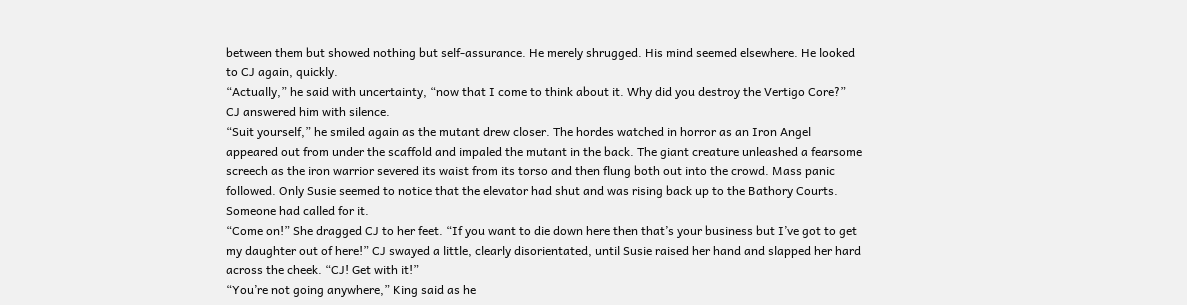between them but showed nothing but self-assurance. He merely shrugged. His mind seemed elsewhere. He looked to CJ again, quickly.
“Actually,” he said with uncertainty, “now that I come to think about it. Why did you destroy the Vertigo Core?”
CJ answered him with silence.
“Suit yourself,” he smiled again as the mutant drew closer. The hordes watched in horror as an Iron Angel appeared out from under the scaffold and impaled the mutant in the back. The giant creature unleashed a fearsome screech as the iron warrior severed its waist from its torso and then flung both out into the crowd. Mass panic followed. Only Susie seemed to notice that the elevator had shut and was rising back up to the Bathory Courts. Someone had called for it.
“Come on!” She dragged CJ to her feet. “If you want to die down here then that’s your business but I’ve got to get my daughter out of here!” CJ swayed a little, clearly disorientated, until Susie raised her hand and slapped her hard across the cheek. “CJ! Get with it!”
“You’re not going anywhere,” King said as he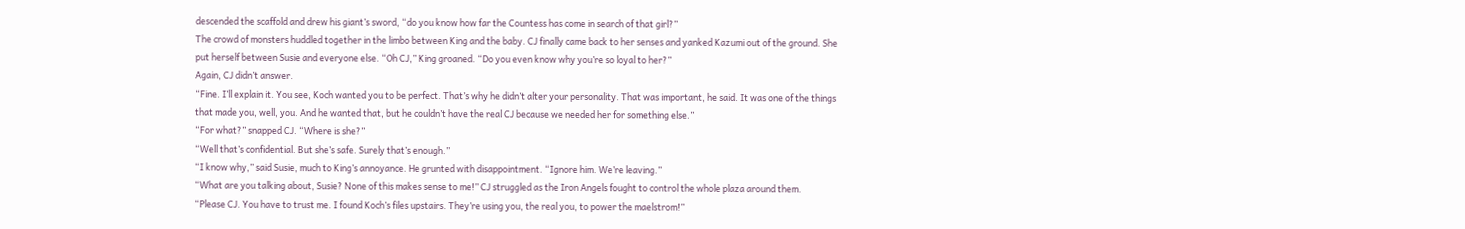descended the scaffold and drew his giant’s sword, “do you know how far the Countess has come in search of that girl?”
The crowd of monsters huddled together in the limbo between King and the baby. CJ finally came back to her senses and yanked Kazumi out of the ground. She put herself between Susie and everyone else. “Oh CJ,” King groaned. “Do you even know why you’re so loyal to her?”
Again, CJ didn’t answer.
“Fine. I’ll explain it. You see, Koch wanted you to be perfect. That’s why he didn’t alter your personality. That was important, he said. It was one of the things that made you, well, you. And he wanted that, but he couldn’t have the real CJ because we needed her for something else.”
“For what?” snapped CJ. “Where is she?”
“Well that’s confidential. But she’s safe. Surely that’s enough.”
“I know why,” said Susie, much to King’s annoyance. He grunted with disappointment. “Ignore him. We’re leaving.”
“What are you talking about, Susie? None of this makes sense to me!” CJ struggled as the Iron Angels fought to control the whole plaza around them.
“Please CJ. You have to trust me. I found Koch’s files upstairs. They’re using you, the real you, to power the maelstrom!”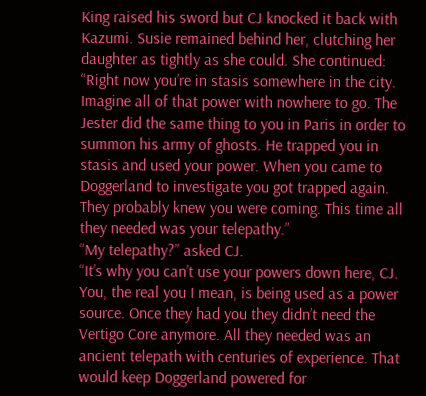King raised his sword but CJ knocked it back with Kazumi. Susie remained behind her, clutching her daughter as tightly as she could. She continued: “Right now you’re in stasis somewhere in the city. Imagine all of that power with nowhere to go. The Jester did the same thing to you in Paris in order to summon his army of ghosts. He trapped you in stasis and used your power. When you came to Doggerland to investigate you got trapped again. They probably knew you were coming. This time all they needed was your telepathy.”
“My telepathy?” asked CJ.
“It’s why you can’t use your powers down here, CJ. You, the real you I mean, is being used as a power source. Once they had you they didn’t need the Vertigo Core anymore. All they needed was an ancient telepath with centuries of experience. That would keep Doggerland powered for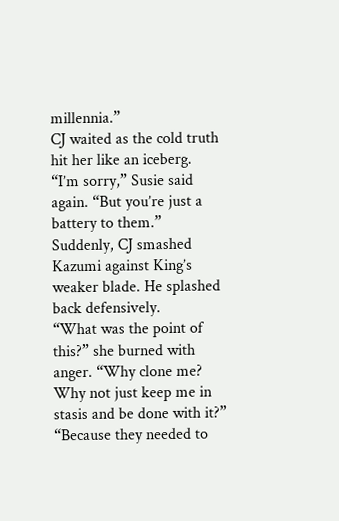millennia.”
CJ waited as the cold truth hit her like an iceberg.
“I’m sorry,” Susie said again. “But you’re just a battery to them.”
Suddenly, CJ smashed Kazumi against King’s weaker blade. He splashed back defensively.
“What was the point of this?” she burned with anger. “Why clone me? Why not just keep me in stasis and be done with it?”
“Because they needed to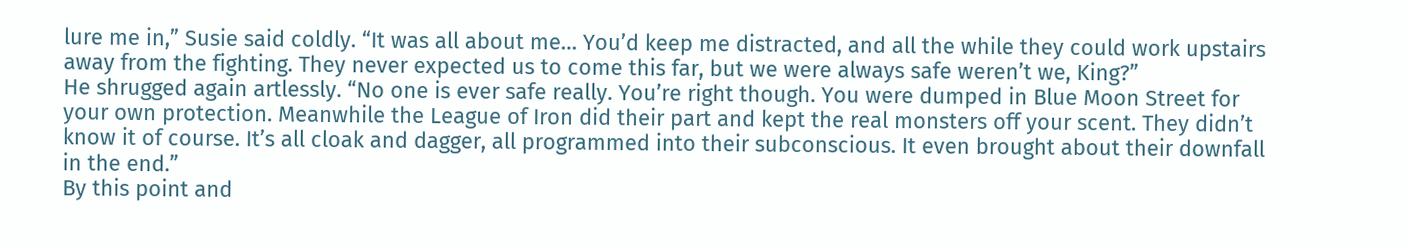lure me in,” Susie said coldly. “It was all about me… You’d keep me distracted, and all the while they could work upstairs away from the fighting. They never expected us to come this far, but we were always safe weren’t we, King?”
He shrugged again artlessly. “No one is ever safe really. You’re right though. You were dumped in Blue Moon Street for your own protection. Meanwhile the League of Iron did their part and kept the real monsters off your scent. They didn’t know it of course. It’s all cloak and dagger, all programmed into their subconscious. It even brought about their downfall in the end.”
By this point and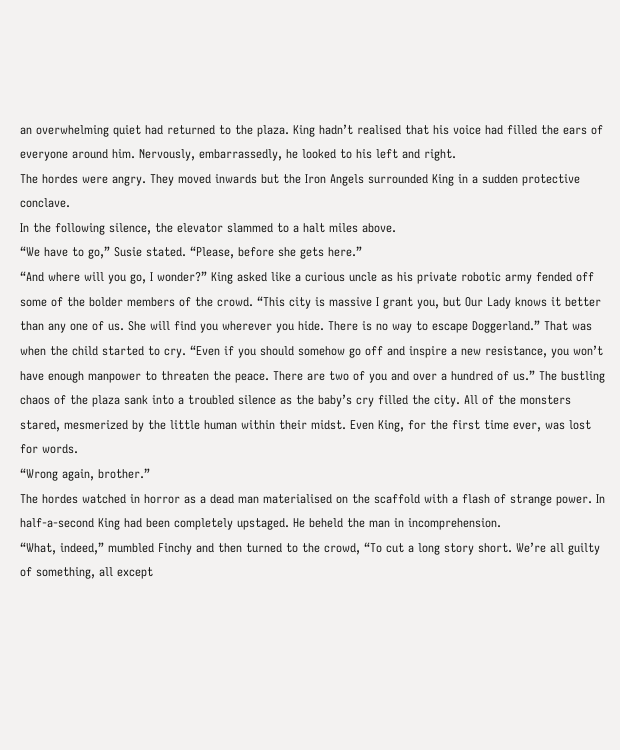an overwhelming quiet had returned to the plaza. King hadn’t realised that his voice had filled the ears of everyone around him. Nervously, embarrassedly, he looked to his left and right.
The hordes were angry. They moved inwards but the Iron Angels surrounded King in a sudden protective conclave.
In the following silence, the elevator slammed to a halt miles above.
“We have to go,” Susie stated. “Please, before she gets here.”
“And where will you go, I wonder?” King asked like a curious uncle as his private robotic army fended off some of the bolder members of the crowd. “This city is massive I grant you, but Our Lady knows it better than any one of us. She will find you wherever you hide. There is no way to escape Doggerland.” That was when the child started to cry. “Even if you should somehow go off and inspire a new resistance, you won’t have enough manpower to threaten the peace. There are two of you and over a hundred of us.” The bustling chaos of the plaza sank into a troubled silence as the baby’s cry filled the city. All of the monsters stared, mesmerized by the little human within their midst. Even King, for the first time ever, was lost for words.
“Wrong again, brother.”
The hordes watched in horror as a dead man materialised on the scaffold with a flash of strange power. In half-a-second King had been completely upstaged. He beheld the man in incomprehension.
“What, indeed,” mumbled Finchy and then turned to the crowd, “To cut a long story short. We’re all guilty of something, all except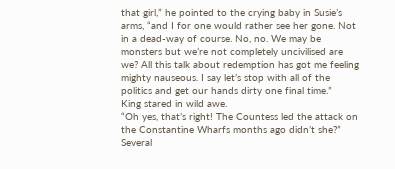that girl,” he pointed to the crying baby in Susie’s arms, “and I for one would rather see her gone. Not in a dead-way of course. No, no. We may be monsters but we’re not completely uncivilised are we? All this talk about redemption has got me feeling mighty nauseous. I say let’s stop with all of the politics and get our hands dirty one final time.”
King stared in wild awe.
“Oh yes, that’s right! The Countess led the attack on the Constantine Wharfs months ago didn’t she?”
Several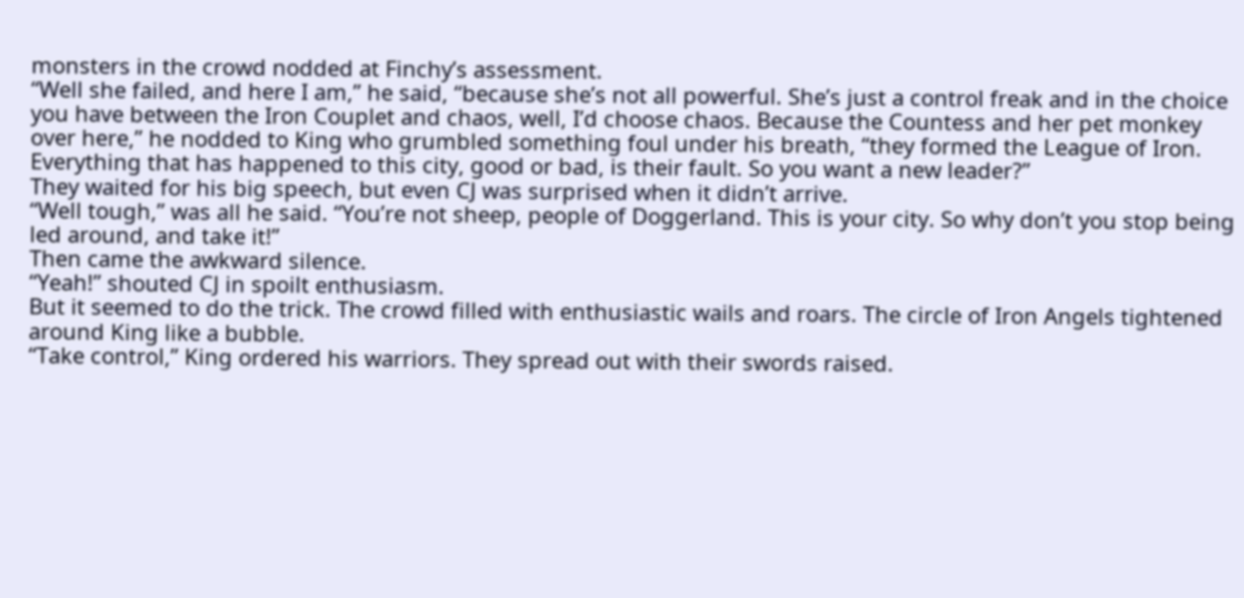monsters in the crowd nodded at Finchy’s assessment.
“Well she failed, and here I am,” he said, “because she’s not all powerful. She’s just a control freak and in the choice you have between the Iron Couplet and chaos, well, I’d choose chaos. Because the Countess and her pet monkey over here,” he nodded to King who grumbled something foul under his breath, “they formed the League of Iron. Everything that has happened to this city, good or bad, is their fault. So you want a new leader?”
They waited for his big speech, but even CJ was surprised when it didn’t arrive.
“Well tough,” was all he said. “You’re not sheep, people of Doggerland. This is your city. So why don’t you stop being led around, and take it!”
Then came the awkward silence.
“Yeah!” shouted CJ in spoilt enthusiasm.
But it seemed to do the trick. The crowd filled with enthusiastic wails and roars. The circle of Iron Angels tightened around King like a bubble.
“Take control,” King ordered his warriors. They spread out with their swords raised.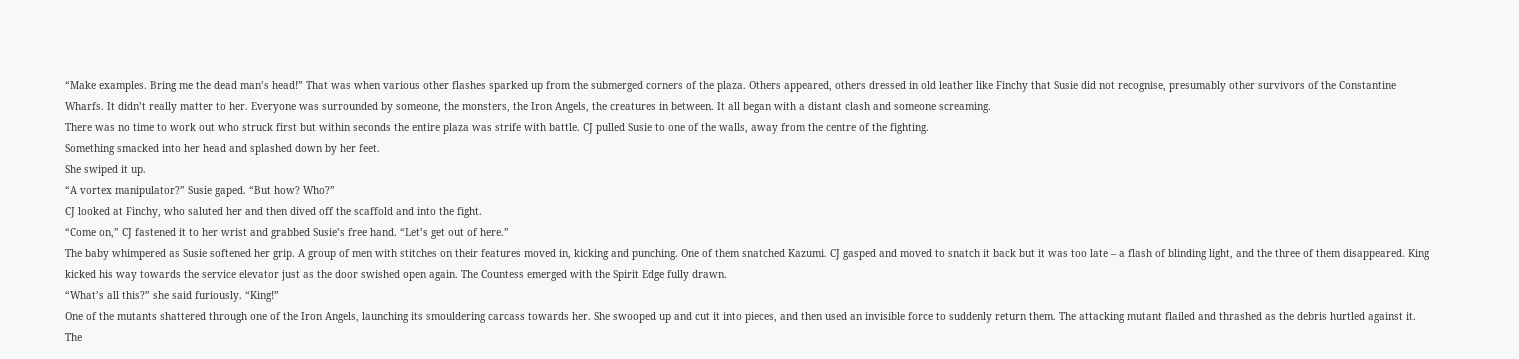“Make examples. Bring me the dead man’s head!” That was when various other flashes sparked up from the submerged corners of the plaza. Others appeared, others dressed in old leather like Finchy that Susie did not recognise, presumably other survivors of the Constantine Wharfs. It didn’t really matter to her. Everyone was surrounded by someone, the monsters, the Iron Angels, the creatures in between. It all began with a distant clash and someone screaming.
There was no time to work out who struck first but within seconds the entire plaza was strife with battle. CJ pulled Susie to one of the walls, away from the centre of the fighting.
Something smacked into her head and splashed down by her feet.
She swiped it up.
“A vortex manipulator?” Susie gaped. “But how? Who?”
CJ looked at Finchy, who saluted her and then dived off the scaffold and into the fight.
“Come on,” CJ fastened it to her wrist and grabbed Susie’s free hand. “Let’s get out of here.”
The baby whimpered as Susie softened her grip. A group of men with stitches on their features moved in, kicking and punching. One of them snatched Kazumi. CJ gasped and moved to snatch it back but it was too late – a flash of blinding light, and the three of them disappeared. King kicked his way towards the service elevator just as the door swished open again. The Countess emerged with the Spirit Edge fully drawn.
“What’s all this?” she said furiously. “King!”
One of the mutants shattered through one of the Iron Angels, launching its smouldering carcass towards her. She swooped up and cut it into pieces, and then used an invisible force to suddenly return them. The attacking mutant flailed and thrashed as the debris hurtled against it. The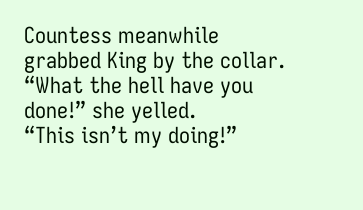Countess meanwhile grabbed King by the collar. “What the hell have you done!” she yelled.
“This isn’t my doing!”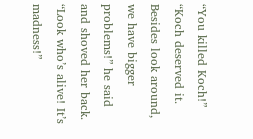“You killed Koch!”
“Koch deserved it. Besides look around, we have bigger problems!” he said and shoved her back. “Look who’s alive! It’s madness!”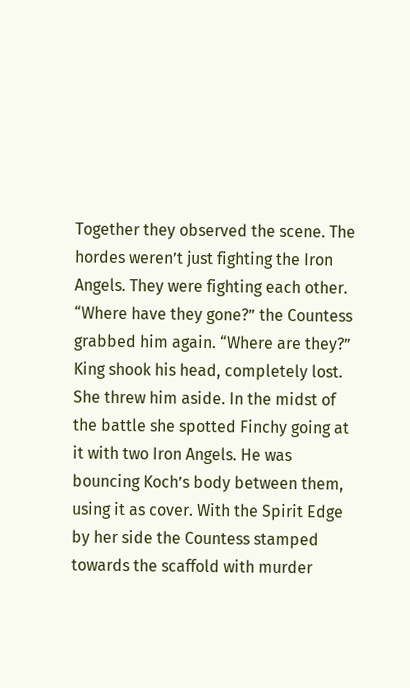Together they observed the scene. The hordes weren’t just fighting the Iron Angels. They were fighting each other.
“Where have they gone?” the Countess grabbed him again. “Where are they?”
King shook his head, completely lost. She threw him aside. In the midst of the battle she spotted Finchy going at it with two Iron Angels. He was bouncing Koch’s body between them, using it as cover. With the Spirit Edge by her side the Countess stamped towards the scaffold with murder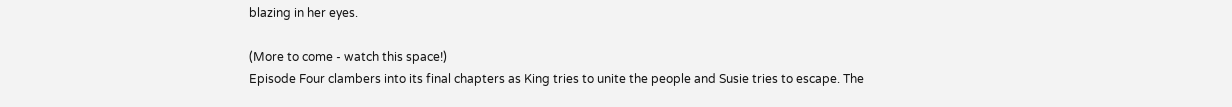blazing in her eyes.

(More to come - watch this space!)
Episode Four clambers into its final chapters as King tries to unite the people and Susie tries to escape. The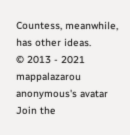Countess, meanwhile, has other ideas.
© 2013 - 2021 mappalazarou
anonymous's avatar
Join the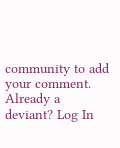community to add your comment. Already a deviant? Log In